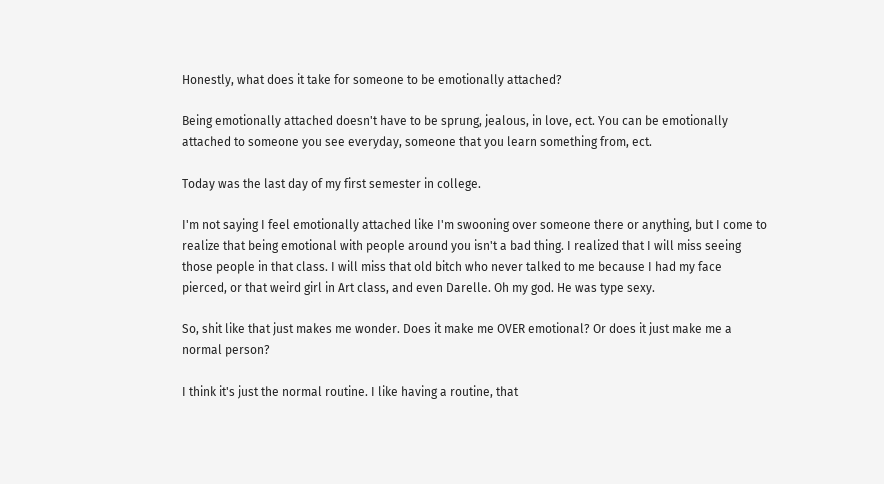Honestly, what does it take for someone to be emotionally attached?

Being emotionally attached doesn't have to be sprung, jealous, in love, ect. You can be emotionally attached to someone you see everyday, someone that you learn something from, ect.

Today was the last day of my first semester in college.

I'm not saying I feel emotionally attached like I'm swooning over someone there or anything, but I come to realize that being emotional with people around you isn't a bad thing. I realized that I will miss seeing those people in that class. I will miss that old bitch who never talked to me because I had my face pierced, or that weird girl in Art class, and even Darelle. Oh my god. He was type sexy.

So, shit like that just makes me wonder. Does it make me OVER emotional? Or does it just make me a normal person?

I think it's just the normal routine. I like having a routine, that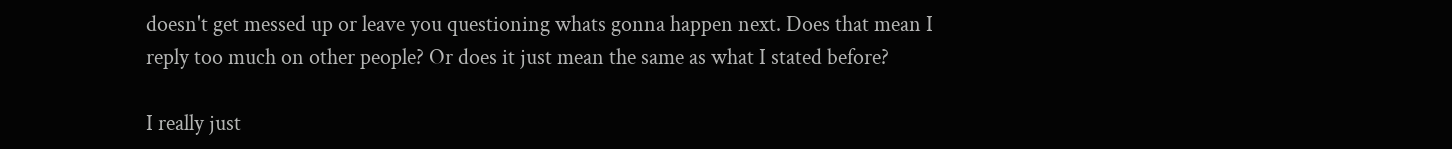doesn't get messed up or leave you questioning whats gonna happen next. Does that mean I reply too much on other people? Or does it just mean the same as what I stated before?

I really just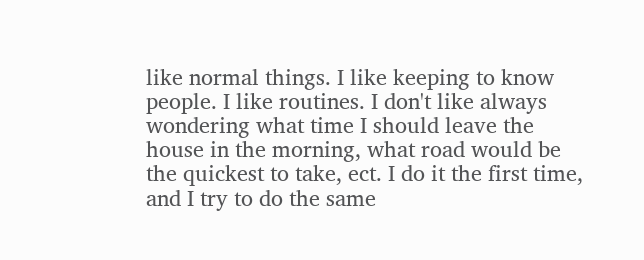like normal things. I like keeping to know people. I like routines. I don't like always wondering what time I should leave the house in the morning, what road would be the quickest to take, ect. I do it the first time, and I try to do the same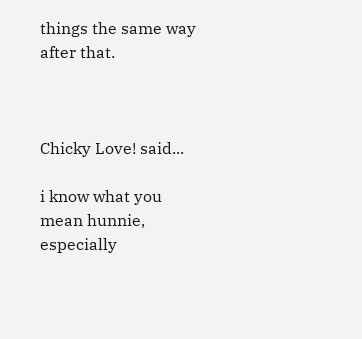things the same way after that.



Chicky Love! said...

i know what you mean hunnie, especially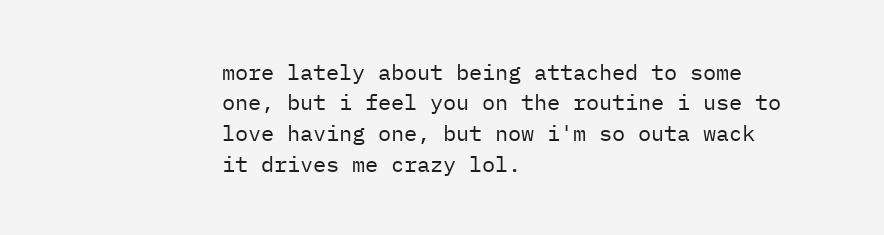more lately about being attached to some one, but i feel you on the routine i use to love having one, but now i'm so outa wack it drives me crazy lol.